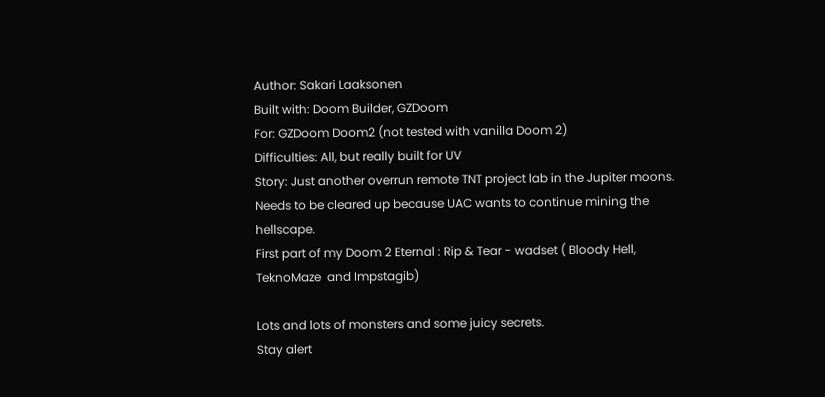Author: Sakari Laaksonen
Built with: Doom Builder, GZDoom
For: GZDoom Doom2 (not tested with vanilla Doom 2)
Difficulties: All, but really built for UV
Story: Just another overrun remote TNT project lab in the Jupiter moons. Needs to be cleared up because UAC wants to continue mining the hellscape.
First part of my Doom 2 Eternal : Rip & Tear - wadset ( Bloody Hell, TeknoMaze  and Impstagib)

Lots and lots of monsters and some juicy secrets.
Stay alert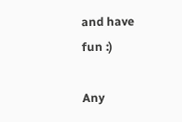and have fun :)

Any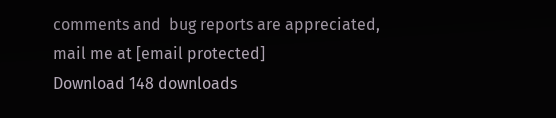comments and  bug reports are appreciated, mail me at [email protected]
Download 148 downloads